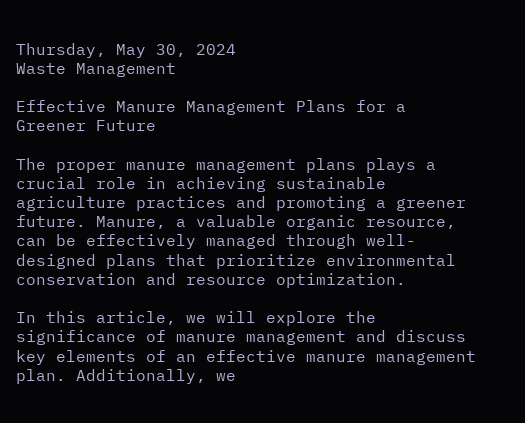Thursday, May 30, 2024
Waste Management

Effective Manure Management Plans for a Greener Future

The proper manure management plans plays a crucial role in achieving sustainable agriculture practices and promoting a greener future. Manure, a valuable organic resource, can be effectively managed through well-designed plans that prioritize environmental conservation and resource optimization.

In this article, we will explore the significance of manure management and discuss key elements of an effective manure management plan. Additionally, we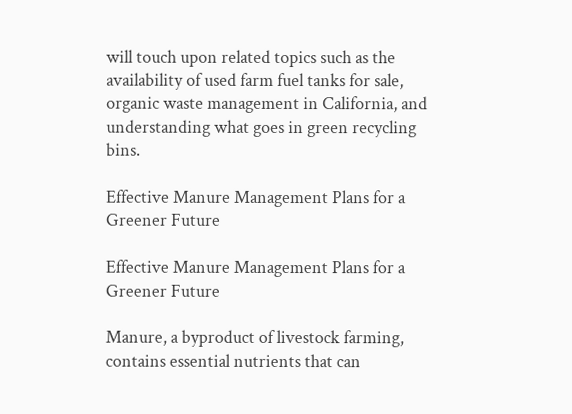will touch upon related topics such as the availability of used farm fuel tanks for sale, organic waste management in California, and understanding what goes in green recycling bins.

Effective Manure Management Plans for a Greener Future

Effective Manure Management Plans for a Greener Future

Manure, a byproduct of livestock farming, contains essential nutrients that can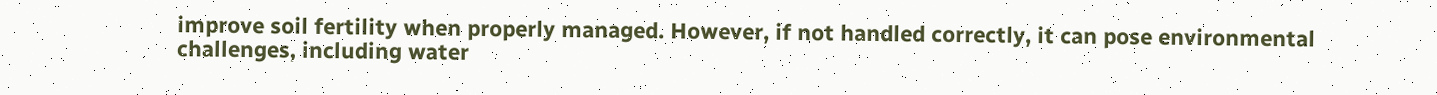improve soil fertility when properly managed. However, if not handled correctly, it can pose environmental challenges, including water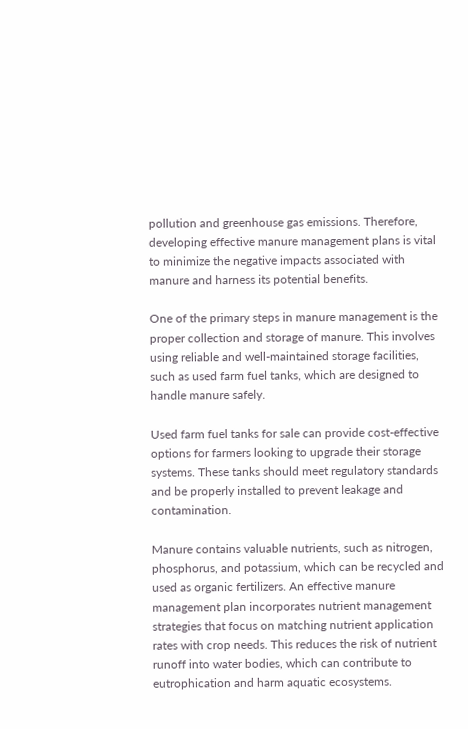pollution and greenhouse gas emissions. Therefore, developing effective manure management plans is vital to minimize the negative impacts associated with manure and harness its potential benefits.

One of the primary steps in manure management is the proper collection and storage of manure. This involves using reliable and well-maintained storage facilities, such as used farm fuel tanks, which are designed to handle manure safely.

Used farm fuel tanks for sale can provide cost-effective options for farmers looking to upgrade their storage systems. These tanks should meet regulatory standards and be properly installed to prevent leakage and contamination.

Manure contains valuable nutrients, such as nitrogen, phosphorus, and potassium, which can be recycled and used as organic fertilizers. An effective manure management plan incorporates nutrient management strategies that focus on matching nutrient application rates with crop needs. This reduces the risk of nutrient runoff into water bodies, which can contribute to eutrophication and harm aquatic ecosystems.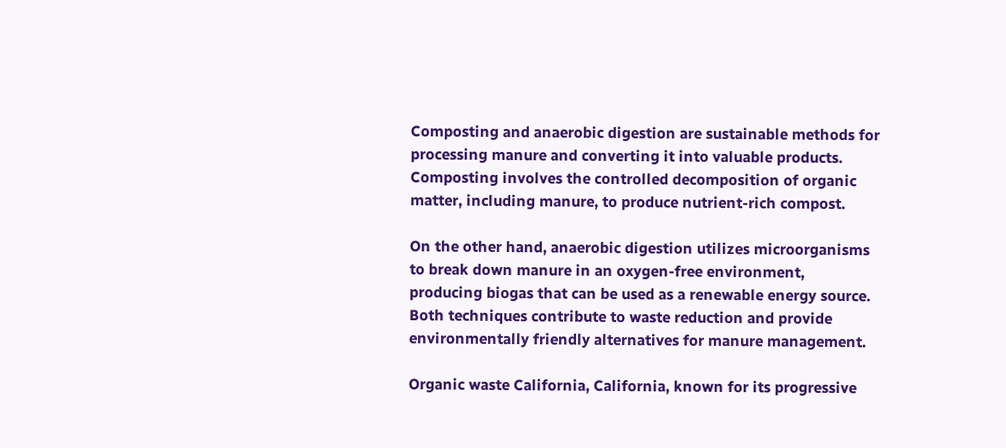Composting and anaerobic digestion are sustainable methods for processing manure and converting it into valuable products. Composting involves the controlled decomposition of organic matter, including manure, to produce nutrient-rich compost.

On the other hand, anaerobic digestion utilizes microorganisms to break down manure in an oxygen-free environment, producing biogas that can be used as a renewable energy source. Both techniques contribute to waste reduction and provide environmentally friendly alternatives for manure management.

Organic waste California, California, known for its progressive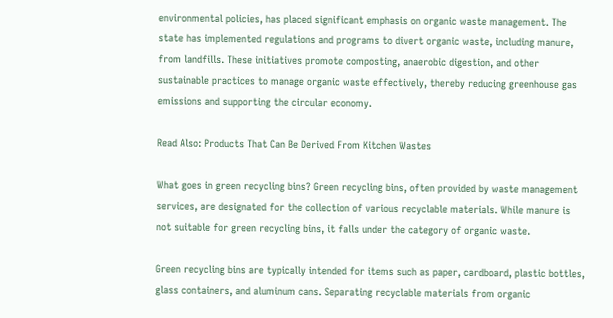environmental policies, has placed significant emphasis on organic waste management. The state has implemented regulations and programs to divert organic waste, including manure, from landfills. These initiatives promote composting, anaerobic digestion, and other sustainable practices to manage organic waste effectively, thereby reducing greenhouse gas emissions and supporting the circular economy.

Read Also: Products That Can Be Derived From Kitchen Wastes

What goes in green recycling bins? Green recycling bins, often provided by waste management services, are designated for the collection of various recyclable materials. While manure is not suitable for green recycling bins, it falls under the category of organic waste.

Green recycling bins are typically intended for items such as paper, cardboard, plastic bottles, glass containers, and aluminum cans. Separating recyclable materials from organic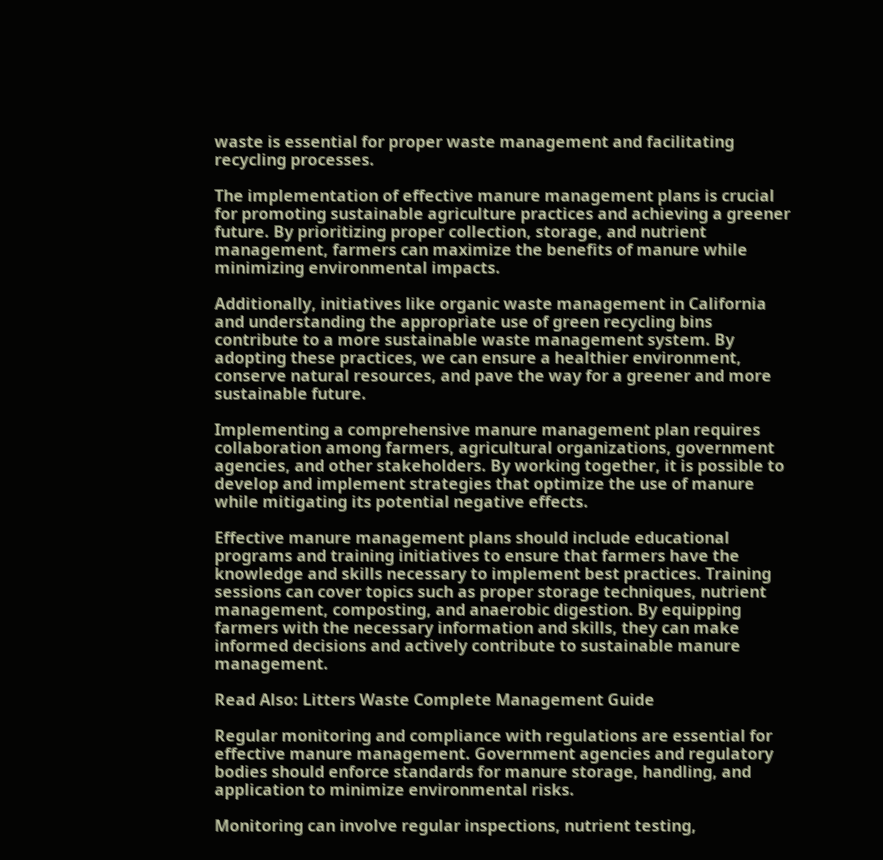waste is essential for proper waste management and facilitating recycling processes.

The implementation of effective manure management plans is crucial for promoting sustainable agriculture practices and achieving a greener future. By prioritizing proper collection, storage, and nutrient management, farmers can maximize the benefits of manure while minimizing environmental impacts.

Additionally, initiatives like organic waste management in California and understanding the appropriate use of green recycling bins contribute to a more sustainable waste management system. By adopting these practices, we can ensure a healthier environment, conserve natural resources, and pave the way for a greener and more sustainable future.

Implementing a comprehensive manure management plan requires collaboration among farmers, agricultural organizations, government agencies, and other stakeholders. By working together, it is possible to develop and implement strategies that optimize the use of manure while mitigating its potential negative effects.

Effective manure management plans should include educational programs and training initiatives to ensure that farmers have the knowledge and skills necessary to implement best practices. Training sessions can cover topics such as proper storage techniques, nutrient management, composting, and anaerobic digestion. By equipping farmers with the necessary information and skills, they can make informed decisions and actively contribute to sustainable manure management.

Read Also: Litters Waste Complete Management Guide

Regular monitoring and compliance with regulations are essential for effective manure management. Government agencies and regulatory bodies should enforce standards for manure storage, handling, and application to minimize environmental risks.

Monitoring can involve regular inspections, nutrient testing,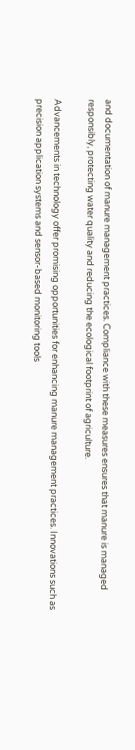and documentation of manure management practices. Compliance with these measures ensures that manure is managed responsibly, protecting water quality and reducing the ecological footprint of agriculture.

Advancements in technology offer promising opportunities for enhancing manure management practices. Innovations such as precision application systems and sensor-based monitoring tools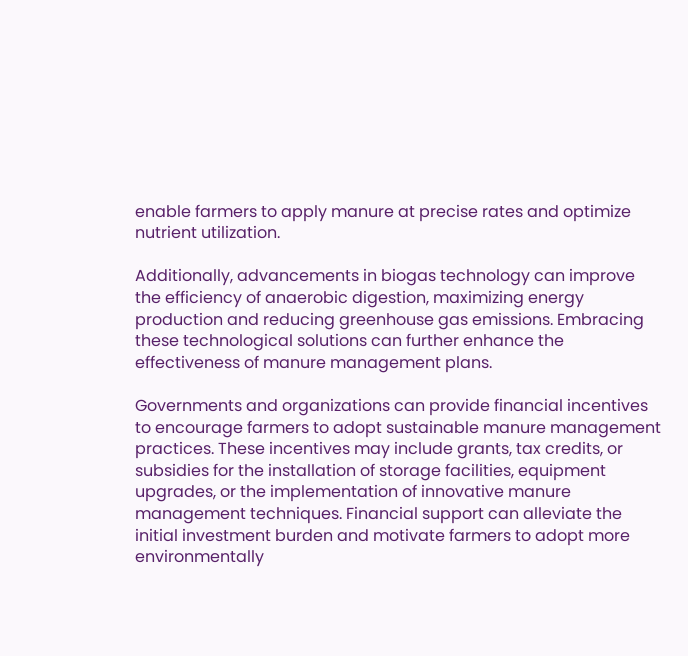enable farmers to apply manure at precise rates and optimize nutrient utilization.

Additionally, advancements in biogas technology can improve the efficiency of anaerobic digestion, maximizing energy production and reducing greenhouse gas emissions. Embracing these technological solutions can further enhance the effectiveness of manure management plans.

Governments and organizations can provide financial incentives to encourage farmers to adopt sustainable manure management practices. These incentives may include grants, tax credits, or subsidies for the installation of storage facilities, equipment upgrades, or the implementation of innovative manure management techniques. Financial support can alleviate the initial investment burden and motivate farmers to adopt more environmentally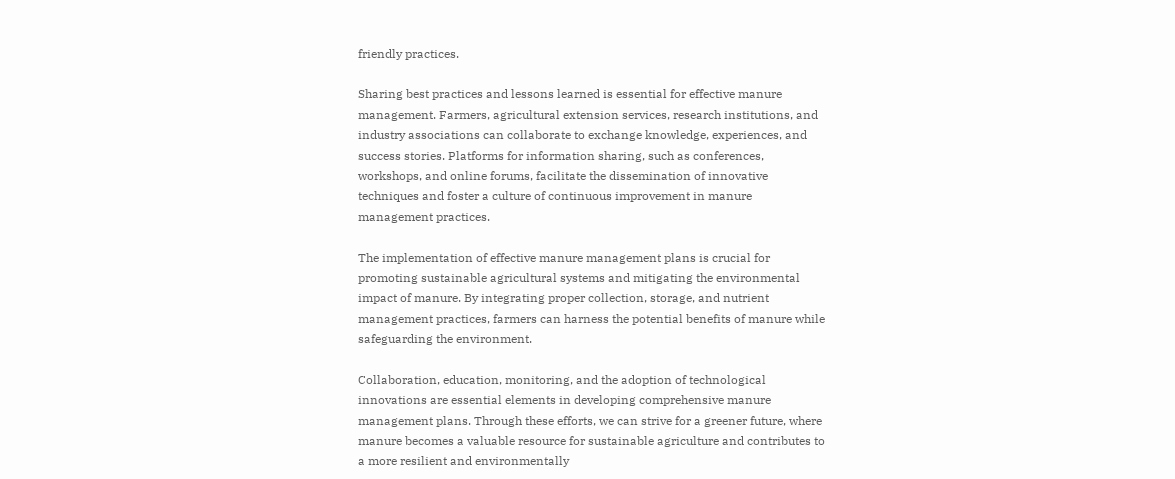friendly practices.

Sharing best practices and lessons learned is essential for effective manure management. Farmers, agricultural extension services, research institutions, and industry associations can collaborate to exchange knowledge, experiences, and success stories. Platforms for information sharing, such as conferences, workshops, and online forums, facilitate the dissemination of innovative techniques and foster a culture of continuous improvement in manure management practices.

The implementation of effective manure management plans is crucial for promoting sustainable agricultural systems and mitigating the environmental impact of manure. By integrating proper collection, storage, and nutrient management practices, farmers can harness the potential benefits of manure while safeguarding the environment.

Collaboration, education, monitoring, and the adoption of technological innovations are essential elements in developing comprehensive manure management plans. Through these efforts, we can strive for a greener future, where manure becomes a valuable resource for sustainable agriculture and contributes to a more resilient and environmentally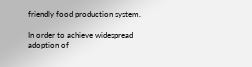friendly food production system.

In order to achieve widespread adoption of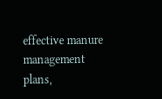effective manure management plans,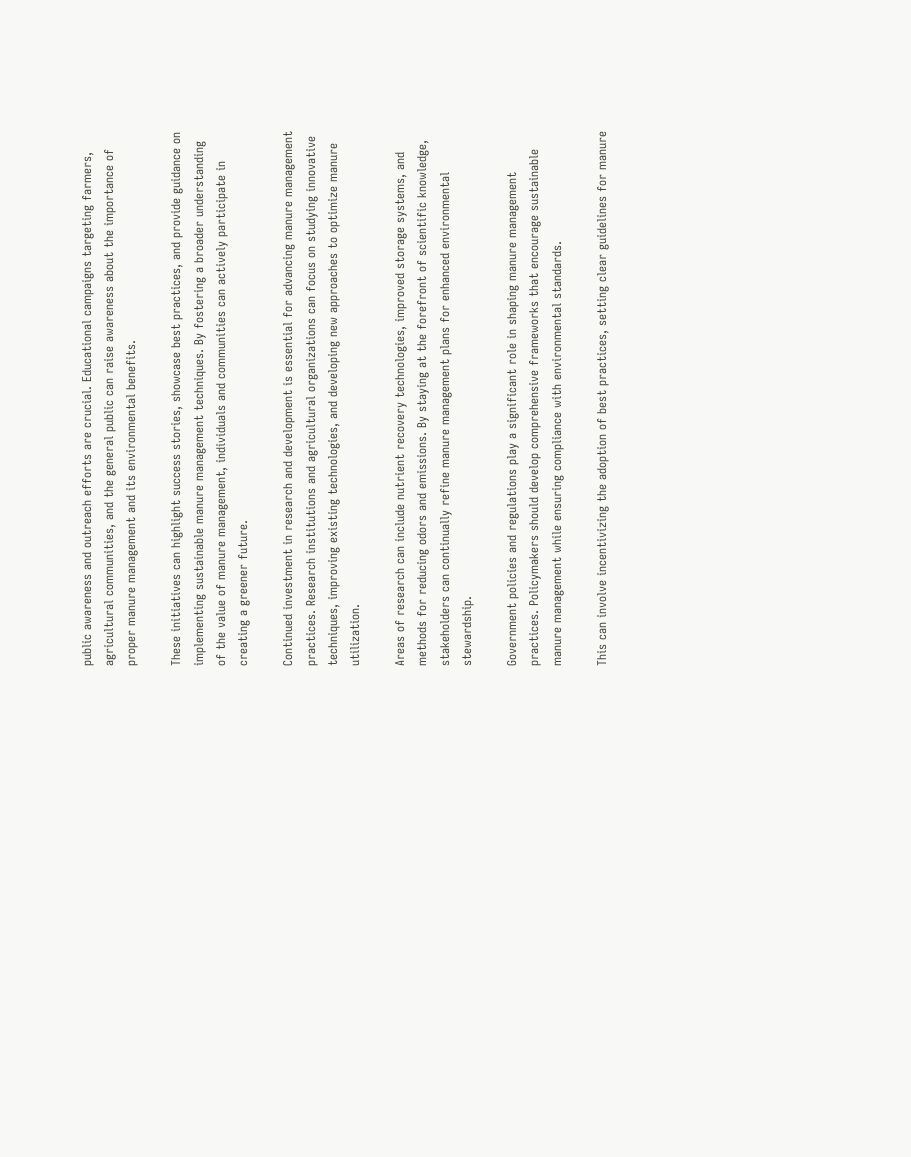public awareness and outreach efforts are crucial. Educational campaigns targeting farmers, agricultural communities, and the general public can raise awareness about the importance of proper manure management and its environmental benefits.

These initiatives can highlight success stories, showcase best practices, and provide guidance on implementing sustainable manure management techniques. By fostering a broader understanding of the value of manure management, individuals and communities can actively participate in creating a greener future.

Continued investment in research and development is essential for advancing manure management practices. Research institutions and agricultural organizations can focus on studying innovative techniques, improving existing technologies, and developing new approaches to optimize manure utilization.

Areas of research can include nutrient recovery technologies, improved storage systems, and methods for reducing odors and emissions. By staying at the forefront of scientific knowledge, stakeholders can continually refine manure management plans for enhanced environmental stewardship.

Government policies and regulations play a significant role in shaping manure management practices. Policymakers should develop comprehensive frameworks that encourage sustainable manure management while ensuring compliance with environmental standards.

This can involve incentivizing the adoption of best practices, setting clear guidelines for manure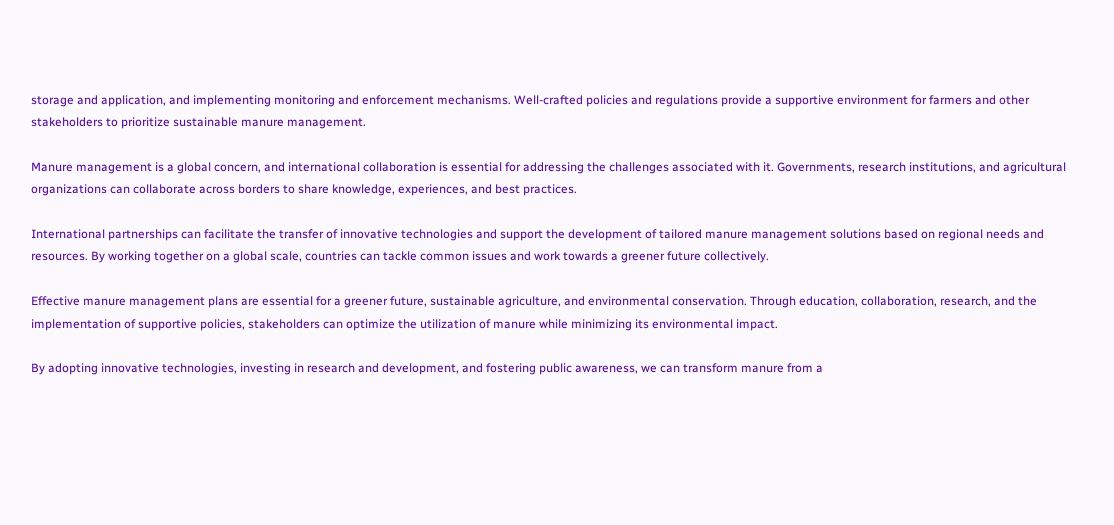storage and application, and implementing monitoring and enforcement mechanisms. Well-crafted policies and regulations provide a supportive environment for farmers and other stakeholders to prioritize sustainable manure management.

Manure management is a global concern, and international collaboration is essential for addressing the challenges associated with it. Governments, research institutions, and agricultural organizations can collaborate across borders to share knowledge, experiences, and best practices.

International partnerships can facilitate the transfer of innovative technologies and support the development of tailored manure management solutions based on regional needs and resources. By working together on a global scale, countries can tackle common issues and work towards a greener future collectively.

Effective manure management plans are essential for a greener future, sustainable agriculture, and environmental conservation. Through education, collaboration, research, and the implementation of supportive policies, stakeholders can optimize the utilization of manure while minimizing its environmental impact.

By adopting innovative technologies, investing in research and development, and fostering public awareness, we can transform manure from a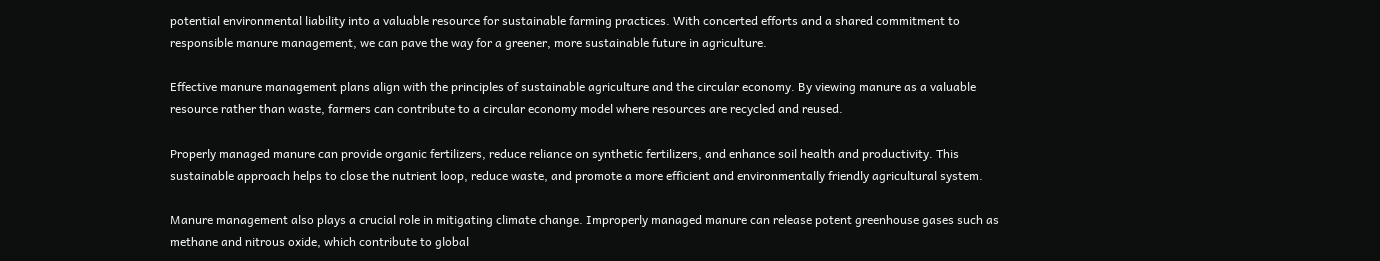potential environmental liability into a valuable resource for sustainable farming practices. With concerted efforts and a shared commitment to responsible manure management, we can pave the way for a greener, more sustainable future in agriculture.

Effective manure management plans align with the principles of sustainable agriculture and the circular economy. By viewing manure as a valuable resource rather than waste, farmers can contribute to a circular economy model where resources are recycled and reused.

Properly managed manure can provide organic fertilizers, reduce reliance on synthetic fertilizers, and enhance soil health and productivity. This sustainable approach helps to close the nutrient loop, reduce waste, and promote a more efficient and environmentally friendly agricultural system.

Manure management also plays a crucial role in mitigating climate change. Improperly managed manure can release potent greenhouse gases such as methane and nitrous oxide, which contribute to global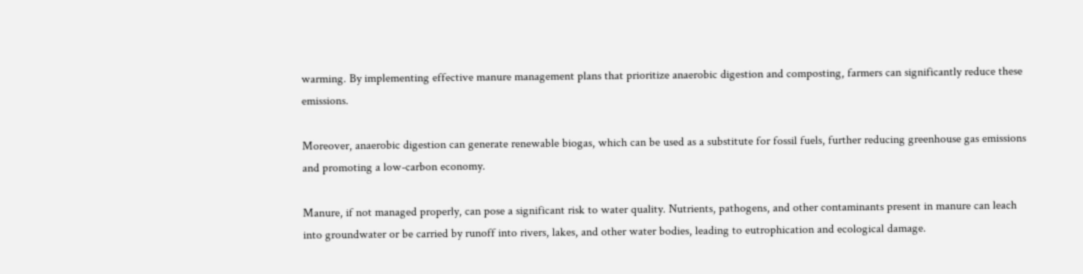warming. By implementing effective manure management plans that prioritize anaerobic digestion and composting, farmers can significantly reduce these emissions.

Moreover, anaerobic digestion can generate renewable biogas, which can be used as a substitute for fossil fuels, further reducing greenhouse gas emissions and promoting a low-carbon economy.

Manure, if not managed properly, can pose a significant risk to water quality. Nutrients, pathogens, and other contaminants present in manure can leach into groundwater or be carried by runoff into rivers, lakes, and other water bodies, leading to eutrophication and ecological damage.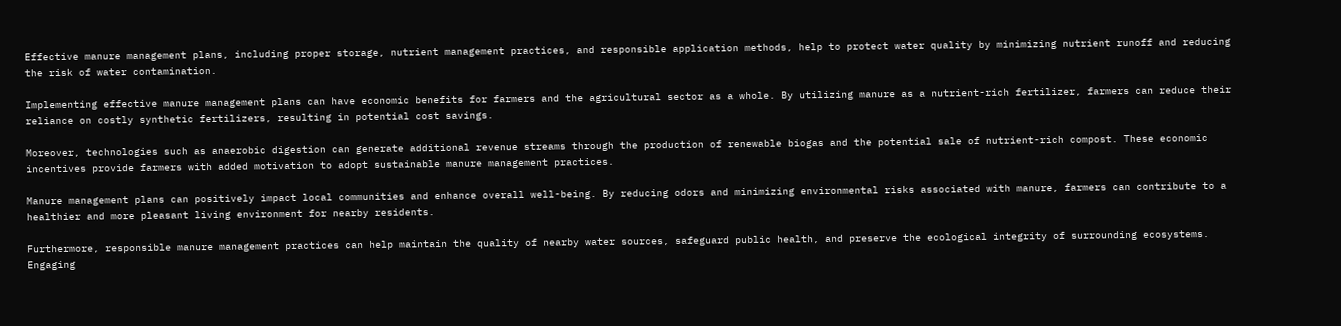Effective manure management plans, including proper storage, nutrient management practices, and responsible application methods, help to protect water quality by minimizing nutrient runoff and reducing the risk of water contamination.

Implementing effective manure management plans can have economic benefits for farmers and the agricultural sector as a whole. By utilizing manure as a nutrient-rich fertilizer, farmers can reduce their reliance on costly synthetic fertilizers, resulting in potential cost savings.

Moreover, technologies such as anaerobic digestion can generate additional revenue streams through the production of renewable biogas and the potential sale of nutrient-rich compost. These economic incentives provide farmers with added motivation to adopt sustainable manure management practices.

Manure management plans can positively impact local communities and enhance overall well-being. By reducing odors and minimizing environmental risks associated with manure, farmers can contribute to a healthier and more pleasant living environment for nearby residents.

Furthermore, responsible manure management practices can help maintain the quality of nearby water sources, safeguard public health, and preserve the ecological integrity of surrounding ecosystems. Engaging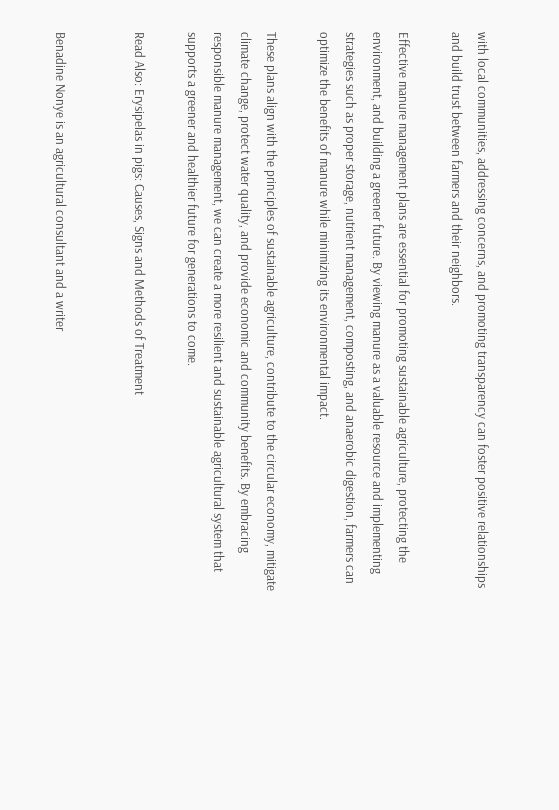with local communities, addressing concerns, and promoting transparency can foster positive relationships and build trust between farmers and their neighbors.

Effective manure management plans are essential for promoting sustainable agriculture, protecting the environment, and building a greener future. By viewing manure as a valuable resource and implementing strategies such as proper storage, nutrient management, composting, and anaerobic digestion, farmers can optimize the benefits of manure while minimizing its environmental impact.

These plans align with the principles of sustainable agriculture, contribute to the circular economy, mitigate climate change, protect water quality, and provide economic and community benefits. By embracing responsible manure management, we can create a more resilient and sustainable agricultural system that supports a greener and healthier future for generations to come.

Read Also: Erysipelas in pigs: Causes, Signs and Methods of Treatment


Benadine Nonye is an agricultural consultant and a writer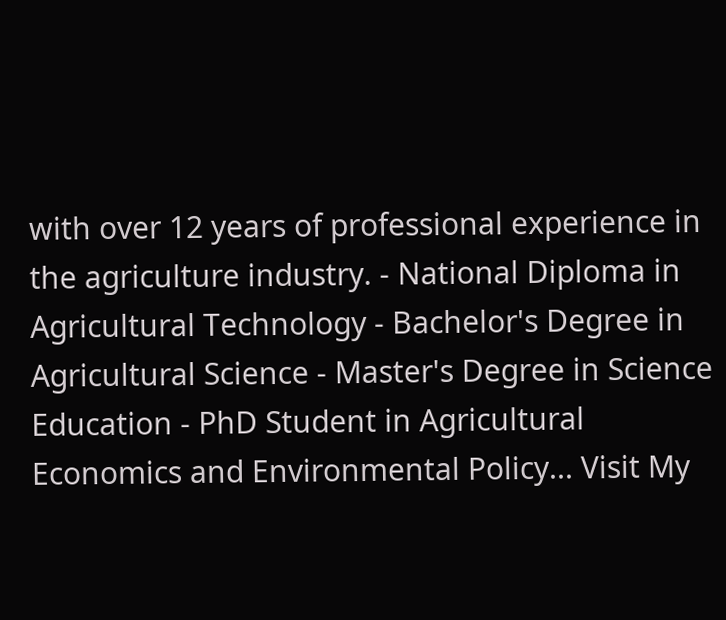with over 12 years of professional experience in the agriculture industry. - National Diploma in Agricultural Technology - Bachelor's Degree in Agricultural Science - Master's Degree in Science Education - PhD Student in Agricultural Economics and Environmental Policy... Visit My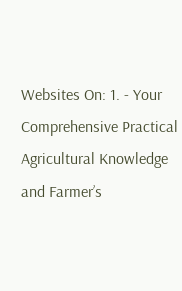Websites On: 1. - Your Comprehensive Practical Agricultural Knowledge and Farmer’s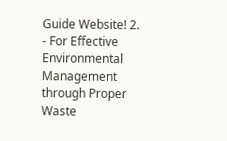Guide Website! 2. - For Effective Environmental Management through Proper Waste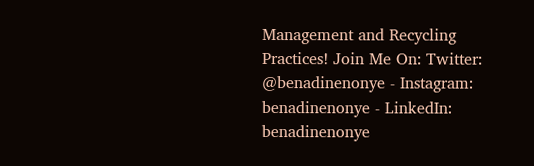Management and Recycling Practices! Join Me On: Twitter: @benadinenonye - Instagram: benadinenonye - LinkedIn: benadinenonye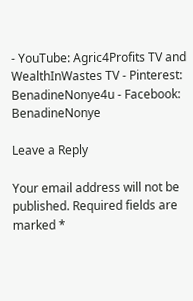- YouTube: Agric4Profits TV and WealthInWastes TV - Pinterest: BenadineNonye4u - Facebook: BenadineNonye

Leave a Reply

Your email address will not be published. Required fields are marked *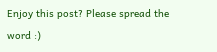Enjoy this post? Please spread the word :)